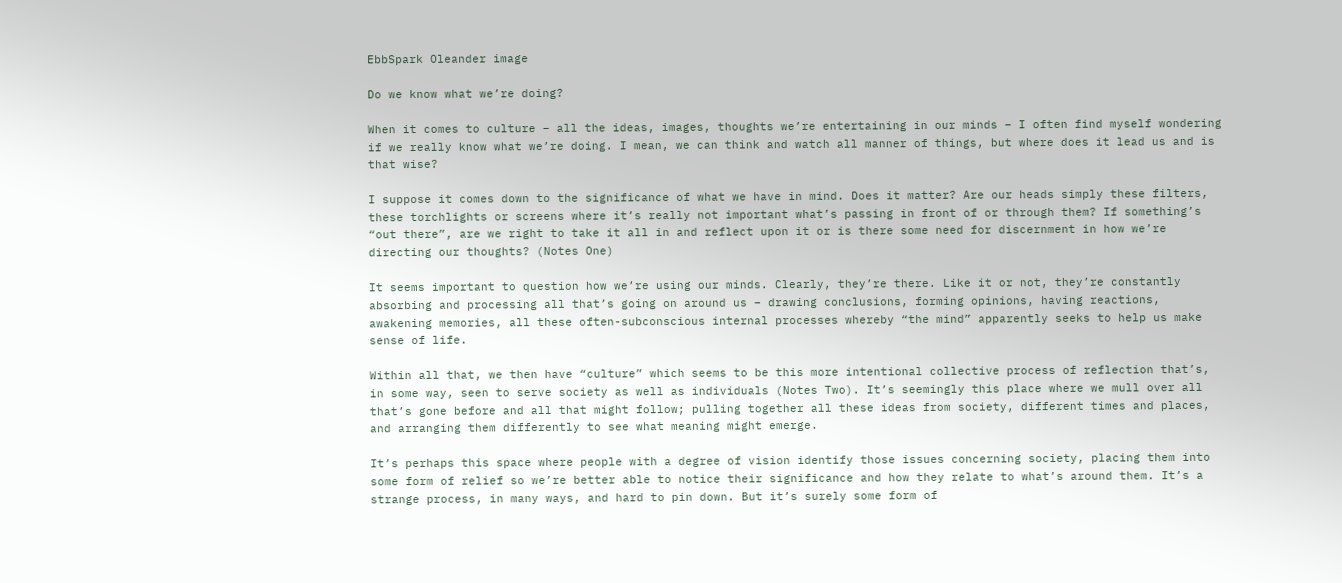EbbSpark Oleander image

Do we know what we’re doing?

When it comes to culture – all the ideas, images, thoughts we’re entertaining in our minds – I often find myself wondering if we really know what we’re doing. I mean, we can think and watch all manner of things, but where does it lead us and is that wise?

I suppose it comes down to the significance of what we have in mind. Does it matter? Are our heads simply these filters, these torchlights or screens where it’s really not important what’s passing in front of or through them? If something’s “out there”, are we right to take it all in and reflect upon it or is there some need for discernment in how we’re directing our thoughts? (Notes One)

It seems important to question how we’re using our minds. Clearly, they’re there. Like it or not, they’re constantly absorbing and processing all that’s going on around us – drawing conclusions, forming opinions, having reactions, awakening memories, all these often-subconscious internal processes whereby “the mind” apparently seeks to help us make sense of life.

Within all that, we then have “culture” which seems to be this more intentional collective process of reflection that’s, in some way, seen to serve society as well as individuals (Notes Two). It’s seemingly this place where we mull over all that’s gone before and all that might follow; pulling together all these ideas from society, different times and places, and arranging them differently to see what meaning might emerge.

It’s perhaps this space where people with a degree of vision identify those issues concerning society, placing them into some form of relief so we’re better able to notice their significance and how they relate to what’s around them. It’s a strange process, in many ways, and hard to pin down. But it’s surely some form of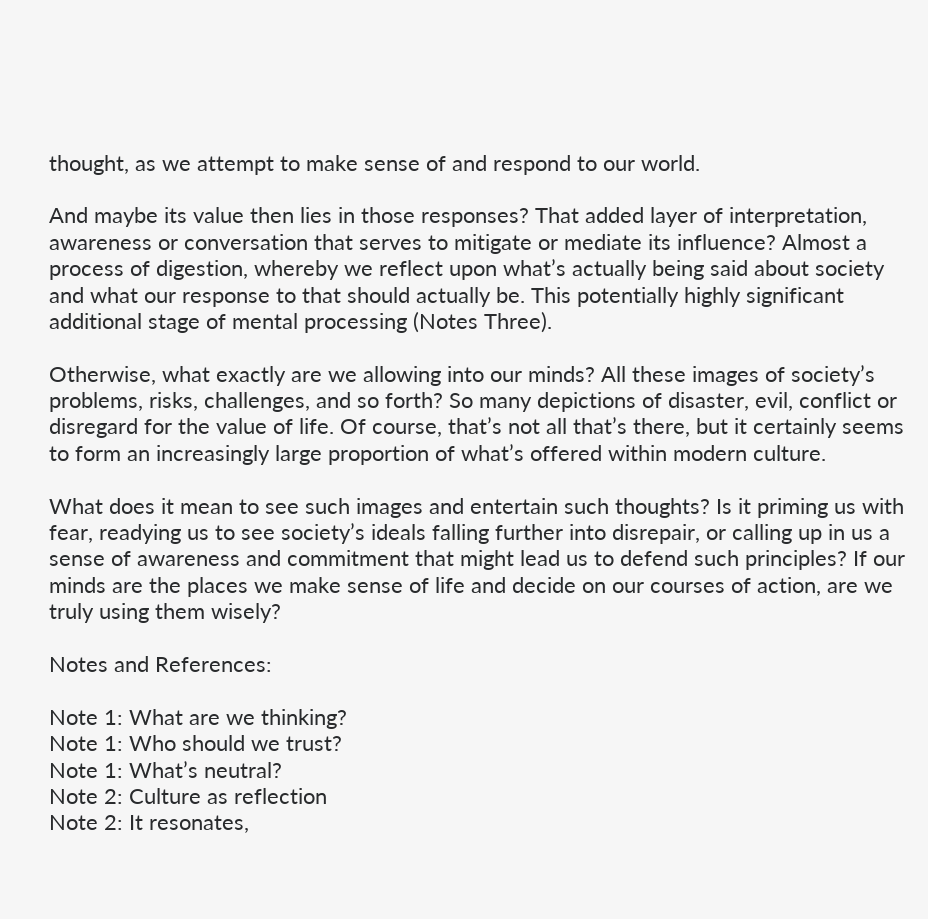thought, as we attempt to make sense of and respond to our world.

And maybe its value then lies in those responses? That added layer of interpretation, awareness or conversation that serves to mitigate or mediate its influence? Almost a process of digestion, whereby we reflect upon what’s actually being said about society and what our response to that should actually be. This potentially highly significant additional stage of mental processing (Notes Three).

Otherwise, what exactly are we allowing into our minds? All these images of society’s problems, risks, challenges, and so forth? So many depictions of disaster, evil, conflict or disregard for the value of life. Of course, that’s not all that’s there, but it certainly seems to form an increasingly large proportion of what’s offered within modern culture.

What does it mean to see such images and entertain such thoughts? Is it priming us with fear, readying us to see society’s ideals falling further into disrepair, or calling up in us a sense of awareness and commitment that might lead us to defend such principles? If our minds are the places we make sense of life and decide on our courses of action, are we truly using them wisely?

Notes and References:

Note 1: What are we thinking?
Note 1: Who should we trust?
Note 1: What’s neutral?
Note 2: Culture as reflection
Note 2: It resonates,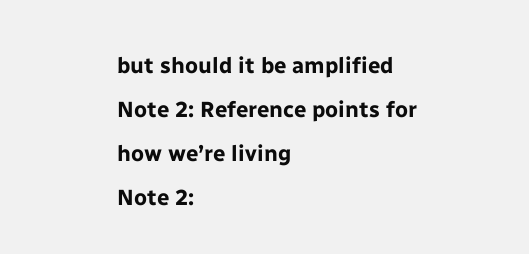but should it be amplified
Note 2: Reference points for how we’re living
Note 2: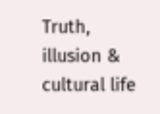Truth, illusion & cultural life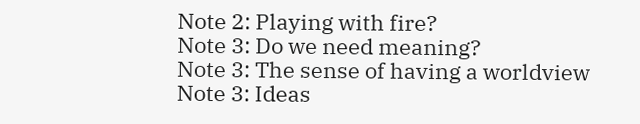Note 2: Playing with fire?
Note 3: Do we need meaning?
Note 3: The sense of having a worldview
Note 3: Ideas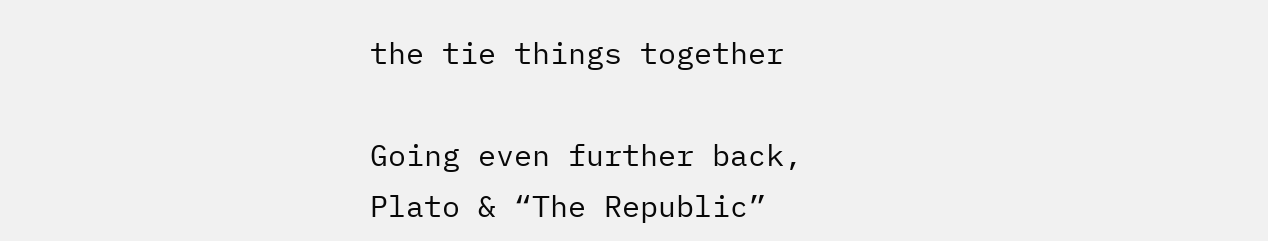the tie things together

Going even further back, Plato & “The Republic”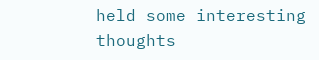held some interesting thoughts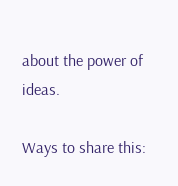about the power of ideas.

Ways to share this: